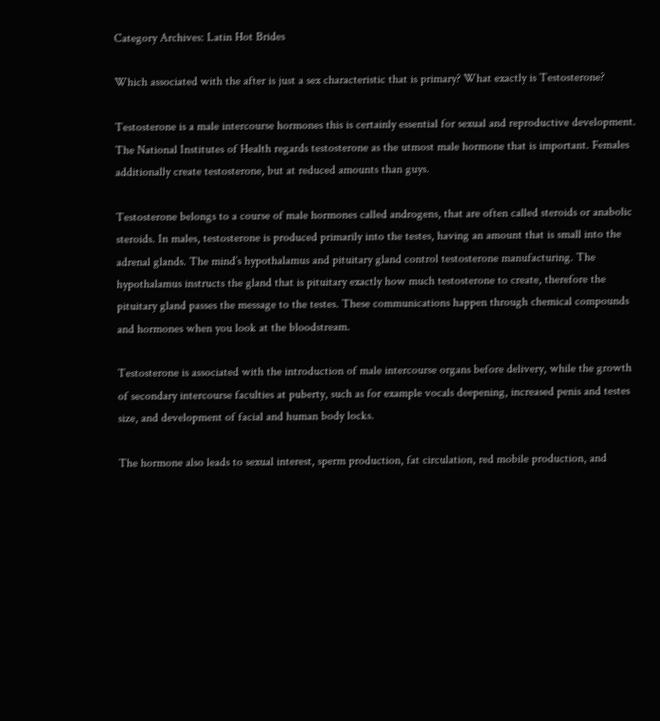Category Archives: Latin Hot Brides

Which associated with the after is just a sex characteristic that is primary? What exactly is Testosterone?

Testosterone is a male intercourse hormones this is certainly essential for sexual and reproductive development. The National Institutes of Health regards testosterone as the utmost male hormone that is important. Females additionally create testosterone, but at reduced amounts than guys.

Testosterone belongs to a course of male hormones called androgens, that are often called steroids or anabolic steroids. In males, testosterone is produced primarily into the testes, having an amount that is small into the adrenal glands. The mind’s hypothalamus and pituitary gland control testosterone manufacturing. The hypothalamus instructs the gland that is pituitary exactly how much testosterone to create, therefore the pituitary gland passes the message to the testes. These communications happen through chemical compounds and hormones when you look at the bloodstream.

Testosterone is associated with the introduction of male intercourse organs before delivery, while the growth of secondary intercourse faculties at puberty, such as for example vocals deepening, increased penis and testes size, and development of facial and human body locks.

The hormone also leads to sexual interest, sperm production, fat circulation, red mobile production, and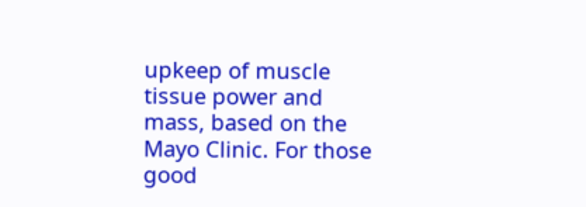upkeep of muscle tissue power and mass, based on the Mayo Clinic. For those good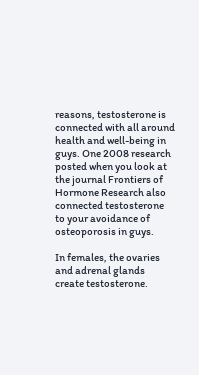reasons, testosterone is connected with all around health and well-being in guys. One 2008 research posted when you look at the journal Frontiers of Hormone Research also connected testosterone to your avoidance of osteoporosis in guys.

In females, the ovaries and adrenal glands create testosterone.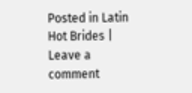Posted in Latin Hot Brides | Leave a comment